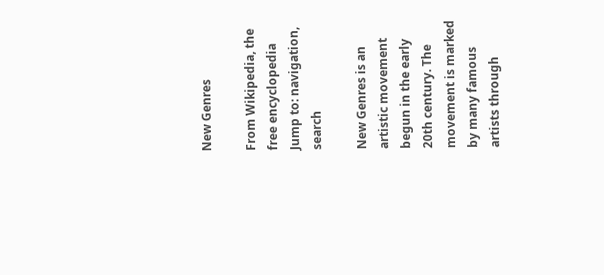New Genres

From Wikipedia, the free encyclopedia
Jump to: navigation, search

New Genres is an artistic movement begun in the early 20th century. The movement is marked by many famous artists through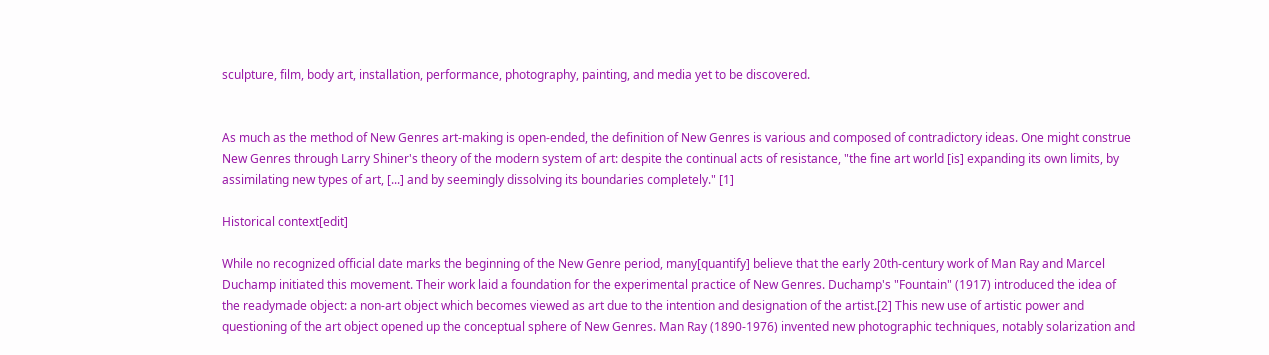sculpture, film, body art, installation, performance, photography, painting, and media yet to be discovered.


As much as the method of New Genres art-making is open-ended, the definition of New Genres is various and composed of contradictory ideas. One might construe New Genres through Larry Shiner's theory of the modern system of art: despite the continual acts of resistance, "the fine art world [is] expanding its own limits, by assimilating new types of art, [...] and by seemingly dissolving its boundaries completely." [1]

Historical context[edit]

While no recognized official date marks the beginning of the New Genre period, many[quantify] believe that the early 20th-century work of Man Ray and Marcel Duchamp initiated this movement. Their work laid a foundation for the experimental practice of New Genres. Duchamp's "Fountain" (1917) introduced the idea of the readymade object: a non-art object which becomes viewed as art due to the intention and designation of the artist.[2] This new use of artistic power and questioning of the art object opened up the conceptual sphere of New Genres. Man Ray (1890-1976) invented new photographic techniques, notably solarization and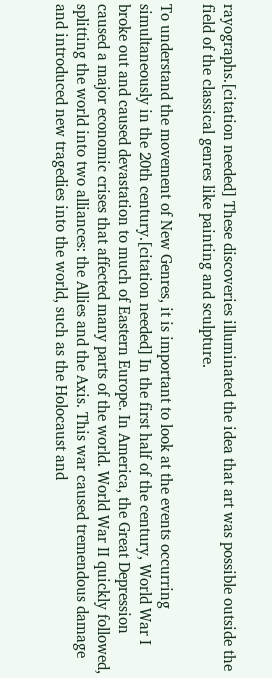rayographs.[citation needed] These discoveries illuminated the idea that art was possible outside the field of the classical genres like painting and sculpture.

To understand the movement of New Genres, it is important to look at the events occurring simultaneously in the 20th century.[citation needed] In the first half of the century, World War I broke out and caused devastation to much of Eastern Europe. In America, the Great Depression caused a major economic crises that affected many parts of the world. World War II quickly followed, splitting the world into two alliances: the Allies and the Axis. This war caused tremendous damage and introduced new tragedies into the world, such as the Holocaust and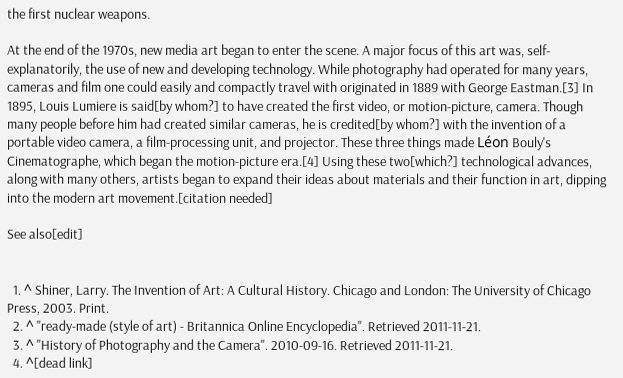the first nuclear weapons.

At the end of the 1970s, new media art began to enter the scene. A major focus of this art was, self-explanatorily, the use of new and developing technology. While photography had operated for many years, cameras and film one could easily and compactly travel with originated in 1889 with George Eastman.[3] In 1895, Louis Lumiere is said[by whom?] to have created the first video, or motion-picture, camera. Though many people before him had created similar cameras, he is credited[by whom?] with the invention of a portable video camera, a film-processing unit, and projector. These three things made Léon Bouly's Cinematographe, which began the motion-picture era.[4] Using these two[which?] technological advances, along with many others, artists began to expand their ideas about materials and their function in art, dipping into the modern art movement.[citation needed]

See also[edit]


  1. ^ Shiner, Larry. The Invention of Art: A Cultural History. Chicago and London: The University of Chicago Press, 2003. Print.
  2. ^ "ready-made (style of art) - Britannica Online Encyclopedia". Retrieved 2011-11-21.
  3. ^ "History of Photography and the Camera". 2010-09-16. Retrieved 2011-11-21.
  4. ^[dead link]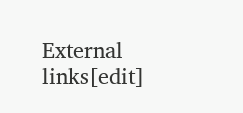External links[edit]